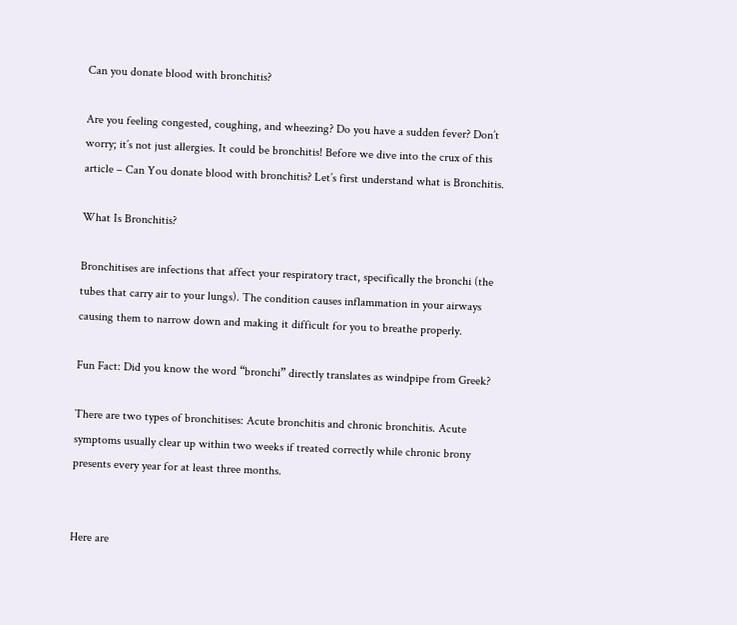Can you donate blood with bronchitis?

Are you feeling congested, coughing, and wheezing? Do you have a sudden fever? Don’t worry; it’s not just allergies. It could be bronchitis! Before we dive into the crux of this article – Can You donate blood with bronchitis? Let’s first understand what is Bronchitis.

What Is Bronchitis?

Bronchitises are infections that affect your respiratory tract, specifically the bronchi (the tubes that carry air to your lungs). The condition causes inflammation in your airways causing them to narrow down and making it difficult for you to breathe properly.

Fun Fact: Did you know the word “bronchi” directly translates as windpipe from Greek?

There are two types of bronchitises: Acute bronchitis and chronic bronchitis. Acute symptoms usually clear up within two weeks if treated correctly while chronic brony presents every year for at least three months.


Here are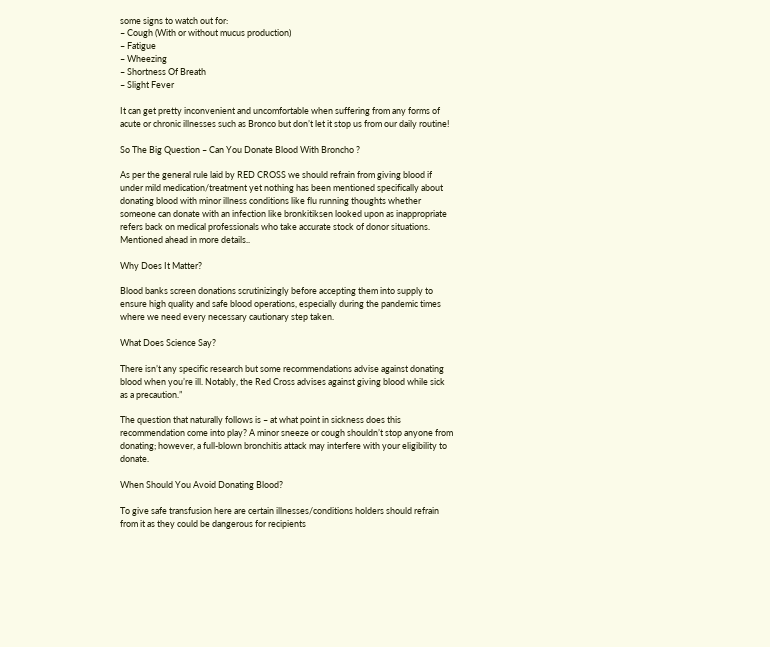some signs to watch out for:
– Cough (With or without mucus production)
– Fatigue
– Wheezing
– Shortness Of Breath
– Slight Fever

It can get pretty inconvenient and uncomfortable when suffering from any forms of acute or chronic illnesses such as Bronco but don’t let it stop us from our daily routine!

So The Big Question – Can You Donate Blood With Broncho ?

As per the general rule laid by RED CROSS we should refrain from giving blood if under mild medication/treatment yet nothing has been mentioned specifically about donating blood with minor illness conditions like flu running thoughts whether someone can donate with an infection like bronkitiksen looked upon as inappropriate refers back on medical professionals who take accurate stock of donor situations. Mentioned ahead in more details..

Why Does It Matter?

Blood banks screen donations scrutinizingly before accepting them into supply to ensure high quality and safe blood operations, especially during the pandemic times where we need every necessary cautionary step taken.

What Does Science Say?

There isn’t any specific research but some recommendations advise against donating blood when you’re ill. Notably, the Red Cross advises against giving blood while sick as a precaution.”

The question that naturally follows is – at what point in sickness does this recommendation come into play? A minor sneeze or cough shouldn’t stop anyone from donating; however, a full-blown bronchitis attack may interfere with your eligibility to donate.

When Should You Avoid Donating Blood?

To give safe transfusion here are certain illnesses/conditions holders should refrain from it as they could be dangerous for recipients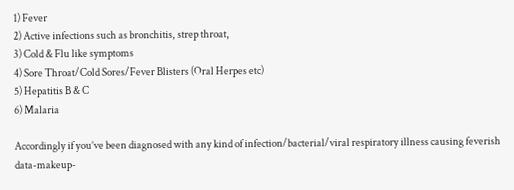1) Fever
2) Active infections such as bronchitis, strep throat,
3) Cold & Flu like symptoms
4) Sore Throat/Cold Sores/Fever Blisters (Oral Herpes etc)
5) Hepatitis B & C
6) Malaria

Accordingly if you’ve been diagnosed with any kind of infection/bacterial/viral respiratory illness causing feverish data-makeup-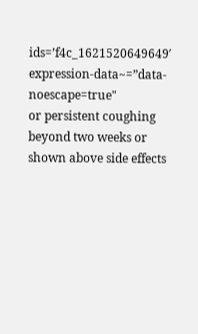ids=’f4c_1621520649649′ expression-data~=”data-noescape=true"
or persistent coughing beyond two weeks or shown above side effects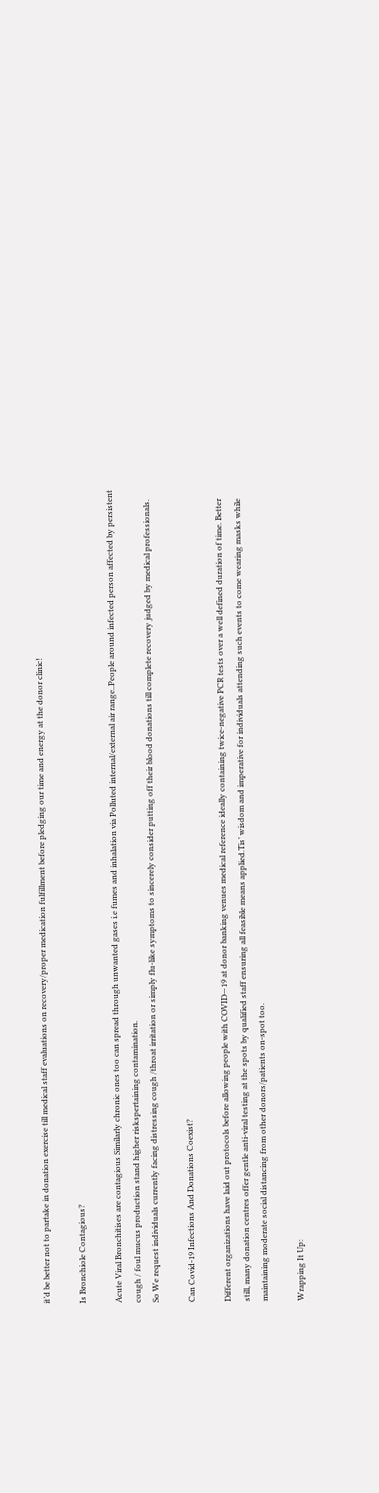it’d be better not to partake in donation exercise till medical staff evaluations on recovery/proper medication fulfillment before pledging our time and energy at the donor clinic!

Is Bronchiole Contagious?

Acute Viral Bronchitises are contagious Similarly chronic ones too can spread through unwanted gases i.e fumes and inhalation via Polluted internal/external air range..People around infected person affected by persistent cough / foul mucus production stand higher riskspertaining contamination.
So We request individuals currently facing distressing cough /throat irritation or simply flu-like symptoms to sincerely consider putting off their blood donations till complete recovery judged by medical professionals.

Can Covid-19 Infections And Donations Coexist?

Different organizations have laid out protocols before allowing people with COVID—19 at donor banking venues medical reference ideally containing twice-negative PCR tests over a well defined duration of time. Better still, many donation centres offer gentle anti-viral testing at the spots by qualified staff ensuring all feasible means applied.Tis’ wisdom and imperative for individuals attending such events to come wearing masks while maintaining moderate social distancing from other donors/patients on-spot too.

Wrapping It Up: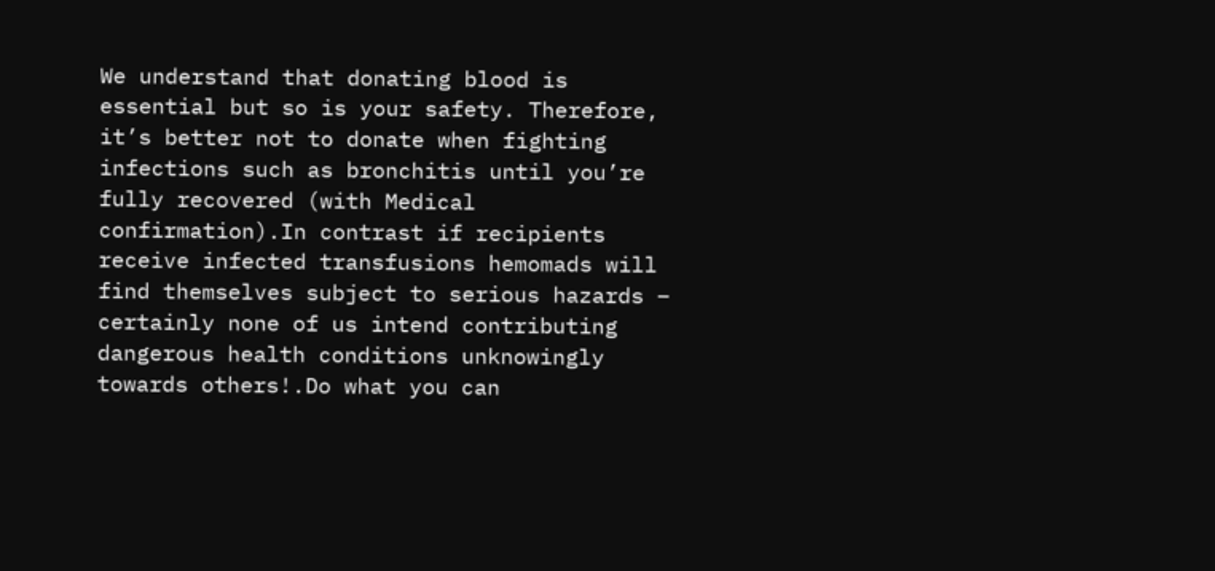We understand that donating blood is essential but so is your safety. Therefore, it’s better not to donate when fighting infections such as bronchitis until you’re fully recovered (with Medical confirmation).In contrast if recipients receive infected transfusions hemomads will find themselves subject to serious hazards – certainly none of us intend contributing dangerous health conditions unknowingly towards others!.Do what you can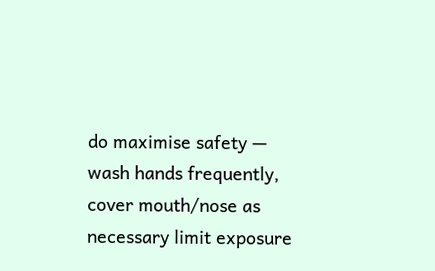do maximise safety — wash hands frequently, cover mouth/nose as necessary limit exposure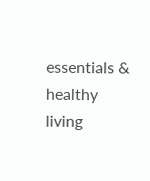essentials & healthy living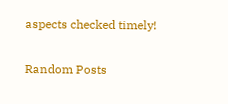aspects checked timely!

Random Posts